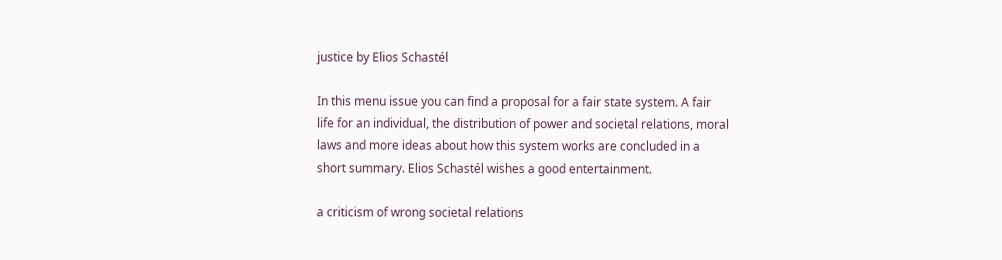justice by Elios Schastél

In this menu issue you can find a proposal for a fair state system. A fair life for an individual, the distribution of power and societal relations, moral laws and more ideas about how this system works are concluded in a short summary. Elios Schastél wishes a good entertainment.

a criticism of wrong societal relations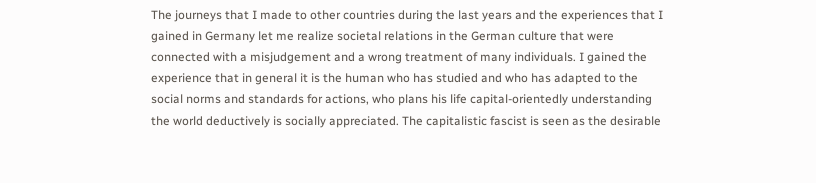The journeys that I made to other countries during the last years and the experiences that I gained in Germany let me realize societal relations in the German culture that were connected with a misjudgement and a wrong treatment of many individuals. I gained the experience that in general it is the human who has studied and who has adapted to the social norms and standards for actions, who plans his life capital-orientedly understanding the world deductively is socially appreciated. The capitalistic fascist is seen as the desirable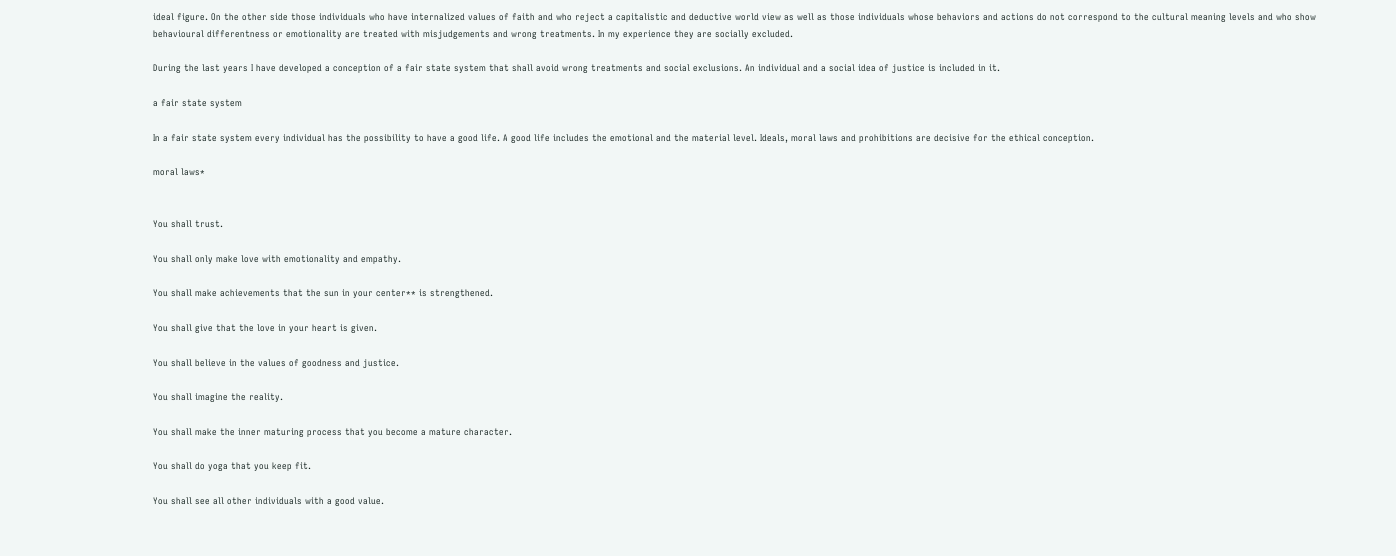ideal figure. On the other side those individuals who have internalized values of faith and who reject a capitalistic and deductive world view as well as those individuals whose behaviors and actions do not correspond to the cultural meaning levels and who show behavioural differentness or emotionality are treated with misjudgements and wrong treatments. In my experience they are socially excluded.

During the last years I have developed a conception of a fair state system that shall avoid wrong treatments and social exclusions. An individual and a social idea of justice is included in it.

a fair state system

In a fair state system every individual has the possibility to have a good life. A good life includes the emotional and the material level. Ideals, moral laws and prohibitions are decisive for the ethical conception.

moral laws*


You shall trust.

You shall only make love with emotionality and empathy.

You shall make achievements that the sun in your center** is strengthened.

You shall give that the love in your heart is given.

You shall believe in the values of goodness and justice.

You shall imagine the reality.

You shall make the inner maturing process that you become a mature character.

You shall do yoga that you keep fit.

You shall see all other individuals with a good value.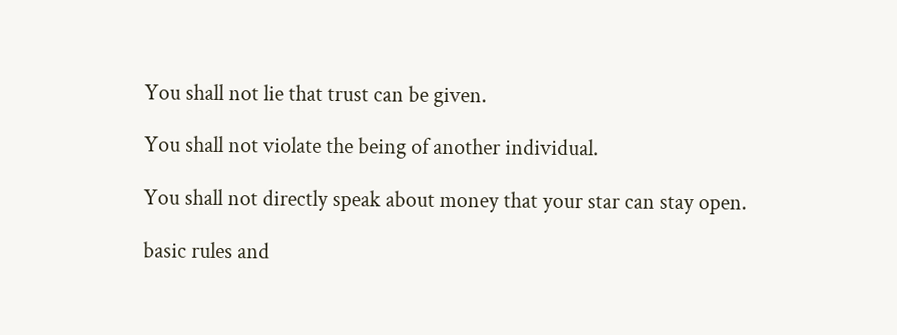You shall not lie that trust can be given.

You shall not violate the being of another individual.

You shall not directly speak about money that your star can stay open.

basic rules and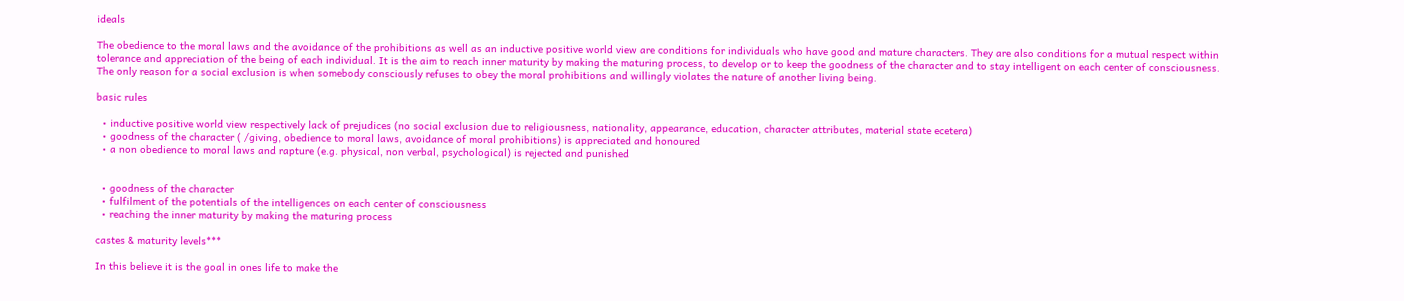ideals

The obedience to the moral laws and the avoidance of the prohibitions as well as an inductive positive world view are conditions for individuals who have good and mature characters. They are also conditions for a mutual respect within tolerance and appreciation of the being of each individual. It is the aim to reach inner maturity by making the maturing process, to develop or to keep the goodness of the character and to stay intelligent on each center of consciousness. The only reason for a social exclusion is when somebody consciously refuses to obey the moral prohibitions and willingly violates the nature of another living being.

basic rules

  • inductive positive world view respectively lack of prejudices (no social exclusion due to religiousness, nationality, appearance, education, character attributes, material state ecetera)
  • goodness of the character ( /giving, obedience to moral laws, avoidance of moral prohibitions) is appreciated and honoured
  • a non obedience to moral laws and rapture (e.g. physical, non verbal, psychological) is rejected and punished


  • goodness of the character
  • fulfilment of the potentials of the intelligences on each center of consciousness
  • reaching the inner maturity by making the maturing process

castes & maturity levels***

In this believe it is the goal in ones life to make the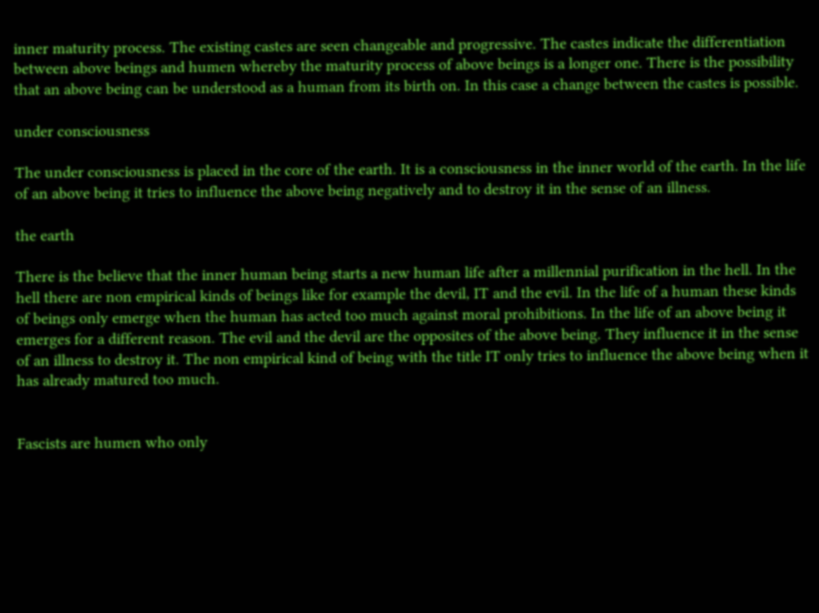inner maturity process. The existing castes are seen changeable and progressive. The castes indicate the differentiation between above beings and humen whereby the maturity process of above beings is a longer one. There is the possibility that an above being can be understood as a human from its birth on. In this case a change between the castes is possible.

under consciousness

The under consciousness is placed in the core of the earth. It is a consciousness in the inner world of the earth. In the life of an above being it tries to influence the above being negatively and to destroy it in the sense of an illness.

the earth

There is the believe that the inner human being starts a new human life after a millennial purification in the hell. In the hell there are non empirical kinds of beings like for example the devil, IT and the evil. In the life of a human these kinds of beings only emerge when the human has acted too much against moral prohibitions. In the life of an above being it emerges for a different reason. The evil and the devil are the opposites of the above being. They influence it in the sense of an illness to destroy it. The non empirical kind of being with the title IT only tries to influence the above being when it has already matured too much.


Fascists are humen who only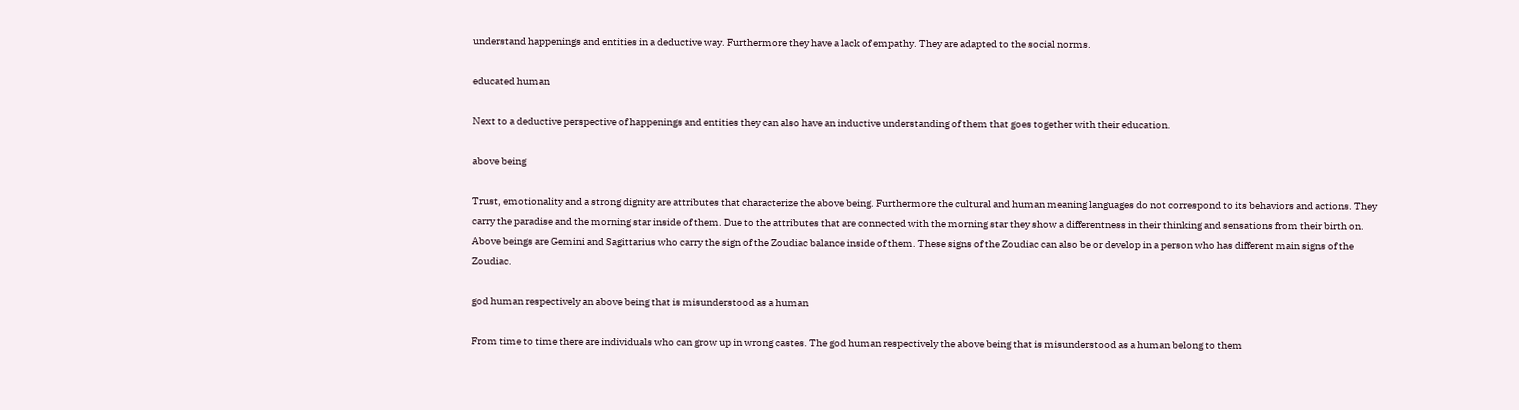understand happenings and entities in a deductive way. Furthermore they have a lack of empathy. They are adapted to the social norms.

educated human

Next to a deductive perspective of happenings and entities they can also have an inductive understanding of them that goes together with their education.

above being

Trust, emotionality and a strong dignity are attributes that characterize the above being. Furthermore the cultural and human meaning languages do not correspond to its behaviors and actions. They carry the paradise and the morning star inside of them. Due to the attributes that are connected with the morning star they show a differentness in their thinking and sensations from their birth on. Above beings are Gemini and Sagittarius who carry the sign of the Zoudiac balance inside of them. These signs of the Zoudiac can also be or develop in a person who has different main signs of the Zoudiac.

god human respectively an above being that is misunderstood as a human

From time to time there are individuals who can grow up in wrong castes. The god human respectively the above being that is misunderstood as a human belong to them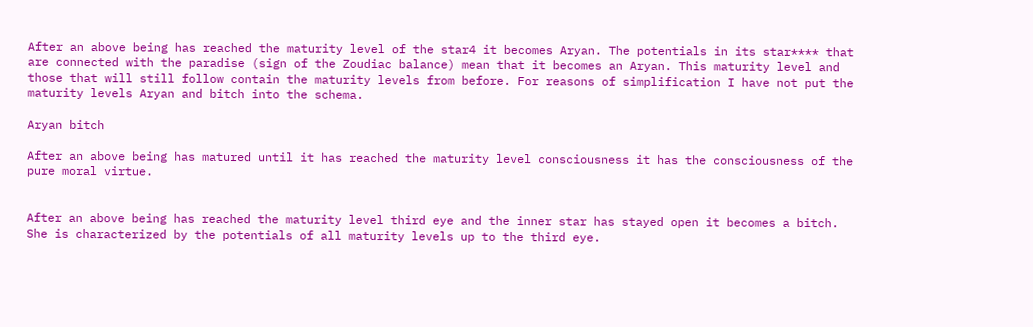After an above being has reached the maturity level of the star4 it becomes Aryan. The potentials in its star**** that are connected with the paradise (sign of the Zoudiac balance) mean that it becomes an Aryan. This maturity level and those that will still follow contain the maturity levels from before. For reasons of simplification I have not put the maturity levels Aryan and bitch into the schema.

Aryan bitch

After an above being has matured until it has reached the maturity level consciousness it has the consciousness of the pure moral virtue.


After an above being has reached the maturity level third eye and the inner star has stayed open it becomes a bitch. She is characterized by the potentials of all maturity levels up to the third eye.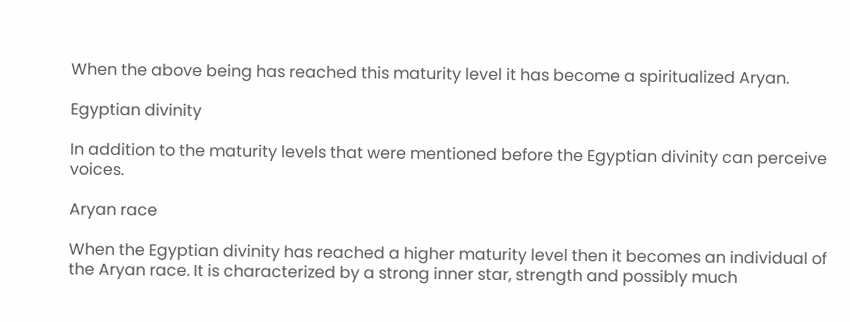When the above being has reached this maturity level it has become a spiritualized Aryan.

Egyptian divinity

In addition to the maturity levels that were mentioned before the Egyptian divinity can perceive voices.

Aryan race

When the Egyptian divinity has reached a higher maturity level then it becomes an individual of the Aryan race. It is characterized by a strong inner star, strength and possibly much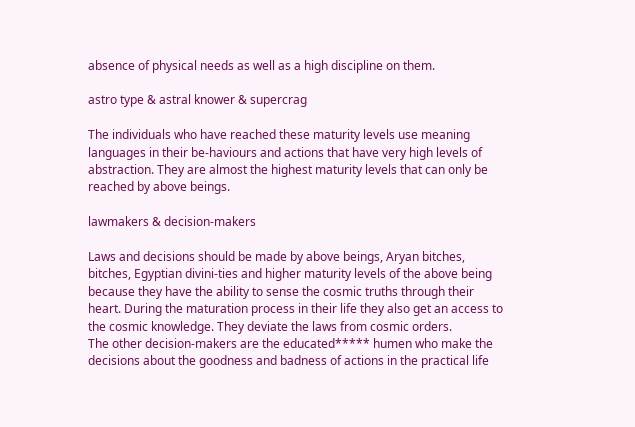absence of physical needs as well as a high discipline on them.

astro type & astral knower & supercrag

The individuals who have reached these maturity levels use meaning languages in their be-haviours and actions that have very high levels of abstraction. They are almost the highest maturity levels that can only be reached by above beings.

lawmakers & decision-makers

Laws and decisions should be made by above beings, Aryan bitches, bitches, Egyptian divini-ties and higher maturity levels of the above being because they have the ability to sense the cosmic truths through their heart. During the maturation process in their life they also get an access to the cosmic knowledge. They deviate the laws from cosmic orders.
The other decision-makers are the educated***** humen who make the decisions about the goodness and badness of actions in the practical life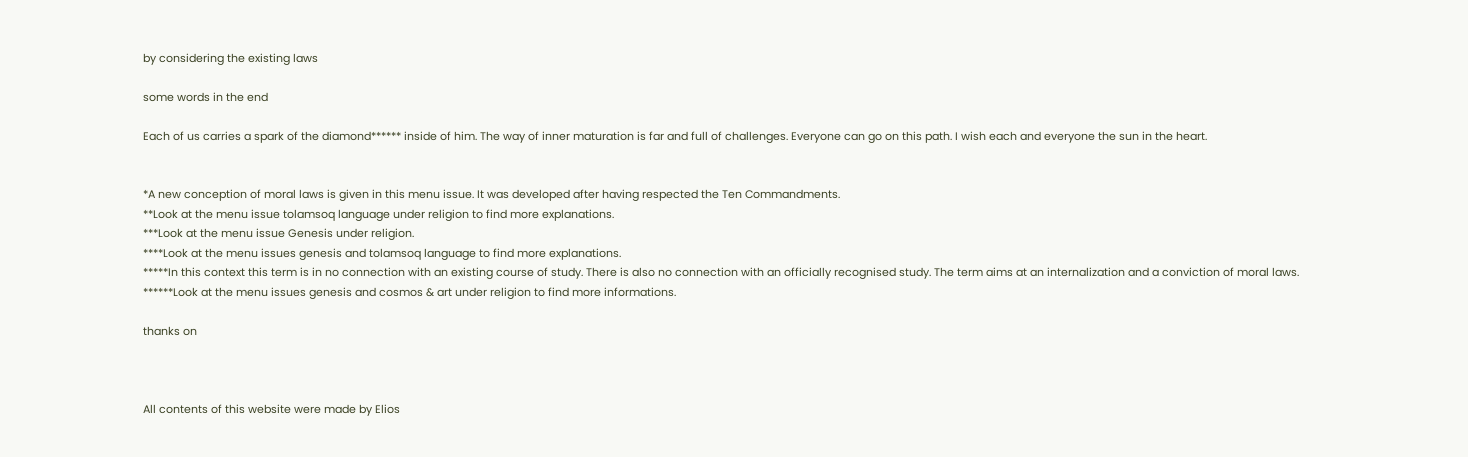by considering the existing laws

some words in the end

Each of us carries a spark of the diamond****** inside of him. The way of inner maturation is far and full of challenges. Everyone can go on this path. I wish each and everyone the sun in the heart.


*A new conception of moral laws is given in this menu issue. It was developed after having respected the Ten Commandments.
**Look at the menu issue tolamsoq language under religion to find more explanations.
***Look at the menu issue Genesis under religion.
****Look at the menu issues genesis and tolamsoq language to find more explanations.
*****In this context this term is in no connection with an existing course of study. There is also no connection with an officially recognised study. The term aims at an internalization and a conviction of moral laws.
******Look at the menu issues genesis and cosmos & art under religion to find more informations.

thanks on



All contents of this website were made by Elios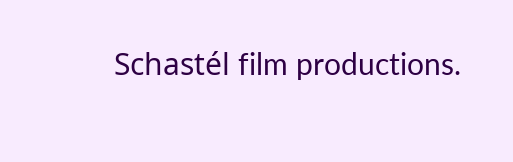Schastél film productions.